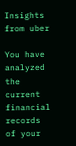Insights from uber

You have analyzed the current financial records of your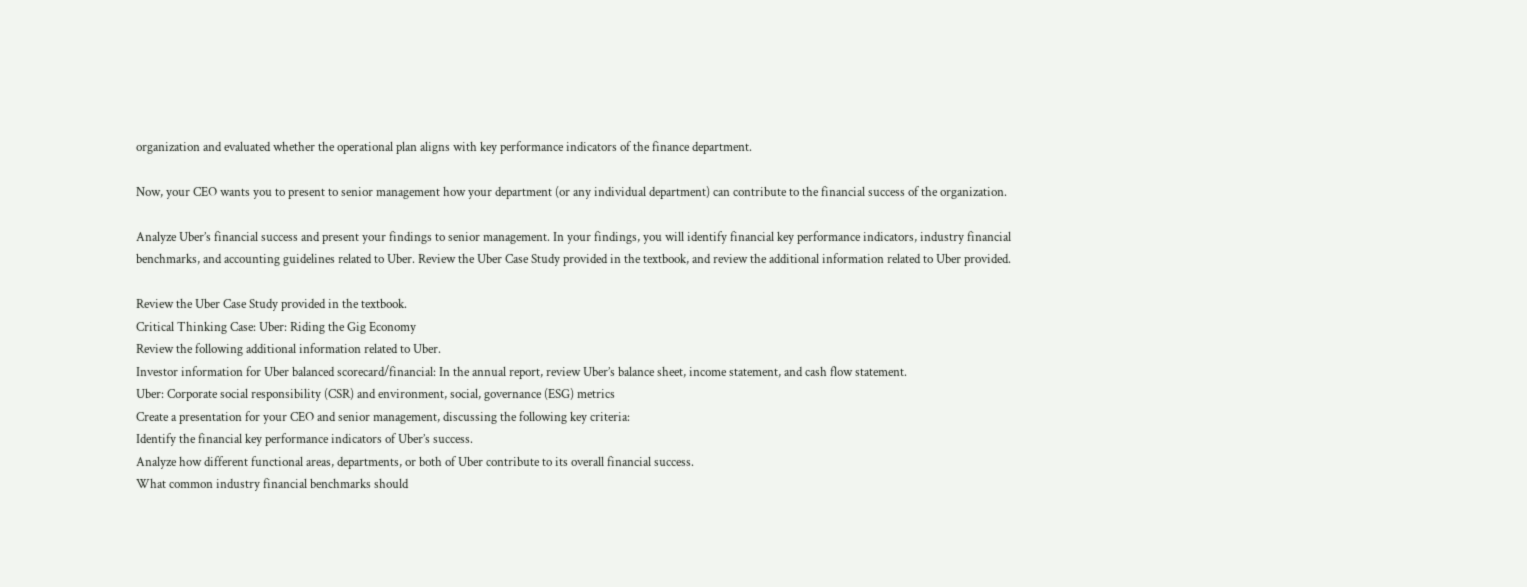organization and evaluated whether the operational plan aligns with key performance indicators of the finance department.

Now, your CEO wants you to present to senior management how your department (or any individual department) can contribute to the financial success of the organization.

Analyze Uber’s financial success and present your findings to senior management. In your findings, you will identify financial key performance indicators, industry financial benchmarks, and accounting guidelines related to Uber. Review the Uber Case Study provided in the textbook, and review the additional information related to Uber provided.

Review the Uber Case Study provided in the textbook.
Critical Thinking Case: Uber: Riding the Gig Economy
Review the following additional information related to Uber.
Investor information for Uber balanced scorecard/financial: In the annual report, review Uber’s balance sheet, income statement, and cash flow statement.
Uber: Corporate social responsibility (CSR) and environment, social, governance (ESG) metrics
Create a presentation for your CEO and senior management, discussing the following key criteria:
Identify the financial key performance indicators of Uber’s success.
Analyze how different functional areas, departments, or both of Uber contribute to its overall financial success.
What common industry financial benchmarks should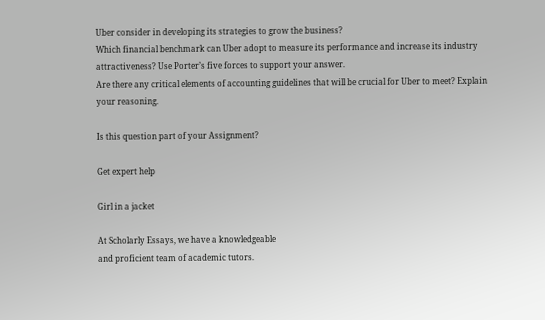Uber consider in developing its strategies to grow the business?
Which financial benchmark can Uber adopt to measure its performance and increase its industry attractiveness? Use Porter’s five forces to support your answer.
Are there any critical elements of accounting guidelines that will be crucial for Uber to meet? Explain your reasoning.

Is this question part of your Assignment?

Get expert help

Girl in a jacket

At Scholarly Essays, we have a knowledgeable
and proficient team of academic tutors.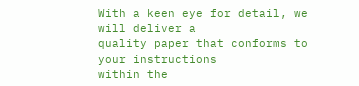With a keen eye for detail, we will deliver a
quality paper that conforms to your instructions
within the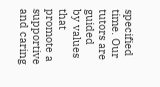specified time. Our tutors are guided
by values that promote a supportive and caring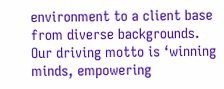environment to a client base from diverse backgrounds.
Our driving motto is ‘winning minds, empowering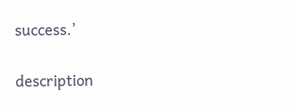success.’

description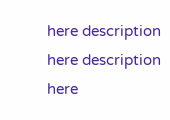here description here description here